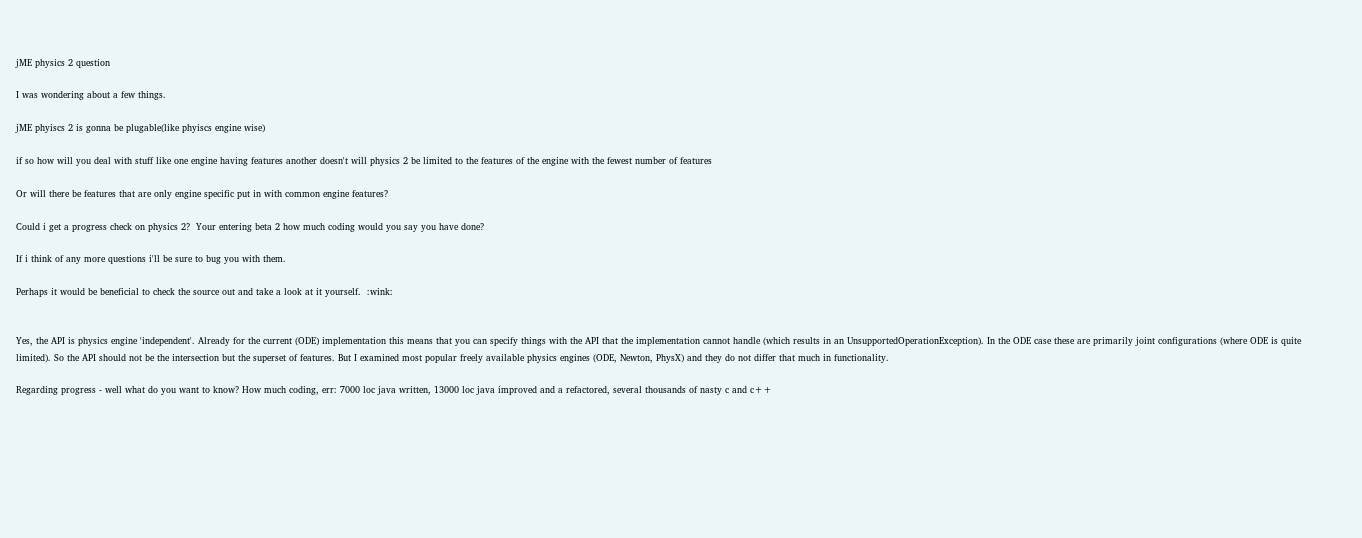jME physics 2 question

I was wondering about a few things.

jME phyiscs 2 is gonna be plugable(like phyiscs engine wise)

if so how will you deal with stuff like one engine having features another doesn't will physics 2 be limited to the features of the engine with the fewest number of features

Or will there be features that are only engine specific put in with common engine features?

Could i get a progress check on physics 2?  Your entering beta 2 how much coding would you say you have done?

If i think of any more questions i'll be sure to bug you with them.

Perhaps it would be beneficial to check the source out and take a look at it yourself.  :wink:


Yes, the API is physics engine 'independent'. Already for the current (ODE) implementation this means that you can specify things with the API that the implementation cannot handle (which results in an UnsupportedOperationException). In the ODE case these are primarily joint configurations (where ODE is quite limited). So the API should not be the intersection but the superset of features. But I examined most popular freely available physics engines (ODE, Newton, PhysX) and they do not differ that much in functionality.

Regarding progress - well what do you want to know? How much coding, err: 7000 loc java written, 13000 loc java improved and a refactored, several thousands of nasty c and c++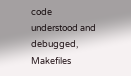code understood and debugged, Makefiles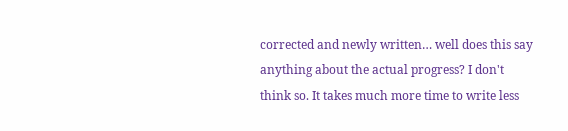corrected and newly written… well does this say anything about the actual progress? I don't think so. It takes much more time to write less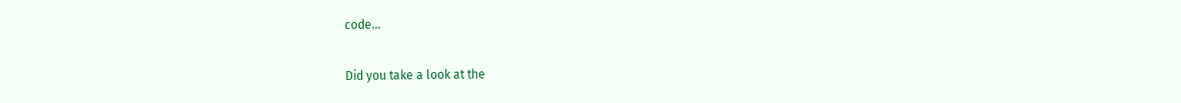code…

Did you take a look at the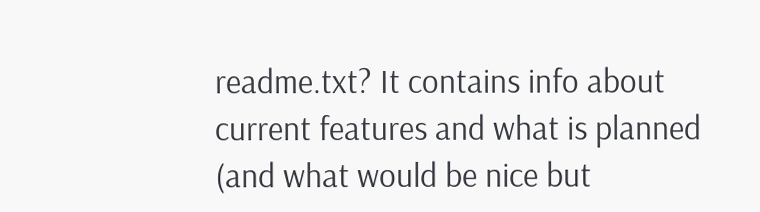readme.txt? It contains info about current features and what is planned (and what would be nice but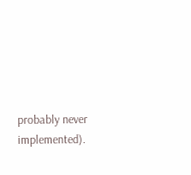probably never implemented).